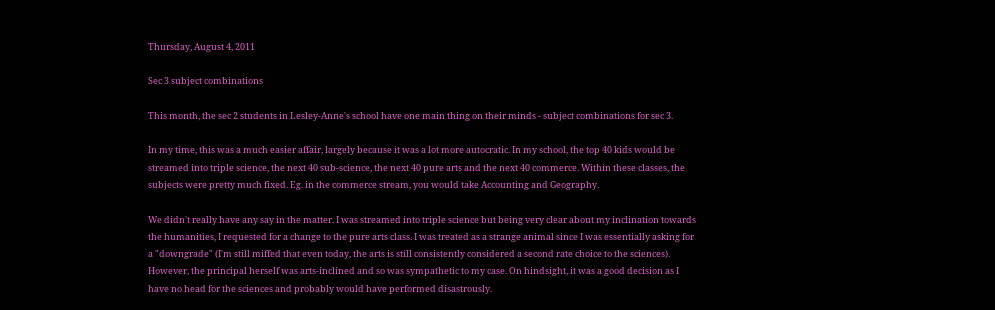Thursday, August 4, 2011

Sec 3 subject combinations

This month, the sec 2 students in Lesley-Anne's school have one main thing on their minds - subject combinations for sec 3.

In my time, this was a much easier affair, largely because it was a lot more autocratic. In my school, the top 40 kids would be streamed into triple science, the next 40 sub-science, the next 40 pure arts and the next 40 commerce. Within these classes, the subjects were pretty much fixed. Eg. in the commerce stream, you would take Accounting and Geography.

We didn't really have any say in the matter. I was streamed into triple science but being very clear about my inclination towards the humanities, I requested for a change to the pure arts class. I was treated as a strange animal since I was essentially asking for a "downgrade" (I'm still miffed that even today, the arts is still consistently considered a second rate choice to the sciences). However, the principal herself was arts-inclined and so was sympathetic to my case. On hindsight, it was a good decision as I have no head for the sciences and probably would have performed disastrously.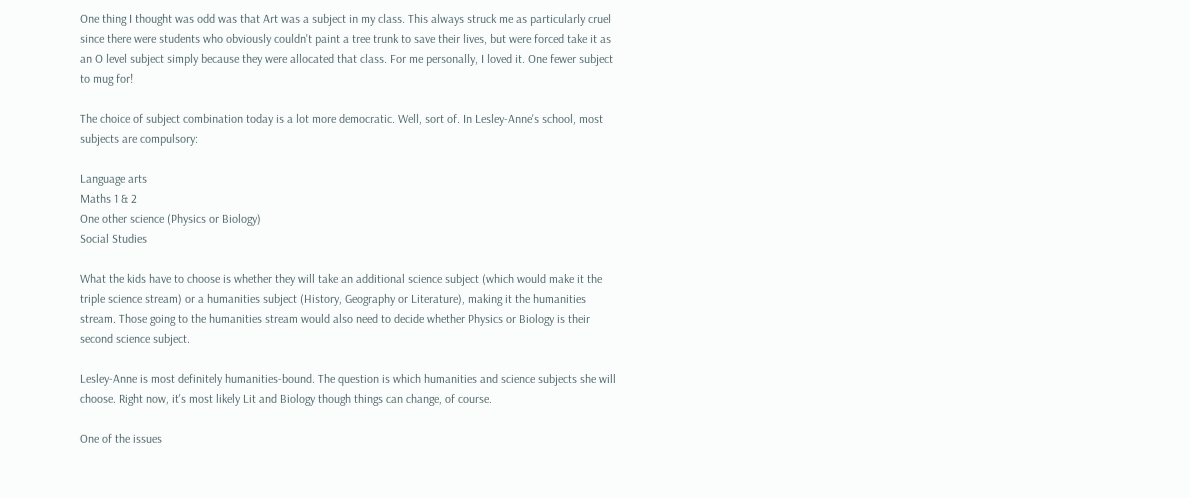One thing I thought was odd was that Art was a subject in my class. This always struck me as particularly cruel since there were students who obviously couldn't paint a tree trunk to save their lives, but were forced take it as an O level subject simply because they were allocated that class. For me personally, I loved it. One fewer subject to mug for!

The choice of subject combination today is a lot more democratic. Well, sort of. In Lesley-Anne's school, most subjects are compulsory:

Language arts
Maths 1 & 2
One other science (Physics or Biology)
Social Studies

What the kids have to choose is whether they will take an additional science subject (which would make it the triple science stream) or a humanities subject (History, Geography or Literature), making it the humanities stream. Those going to the humanities stream would also need to decide whether Physics or Biology is their second science subject.

Lesley-Anne is most definitely humanities-bound. The question is which humanities and science subjects she will choose. Right now, it's most likely Lit and Biology though things can change, of course.

One of the issues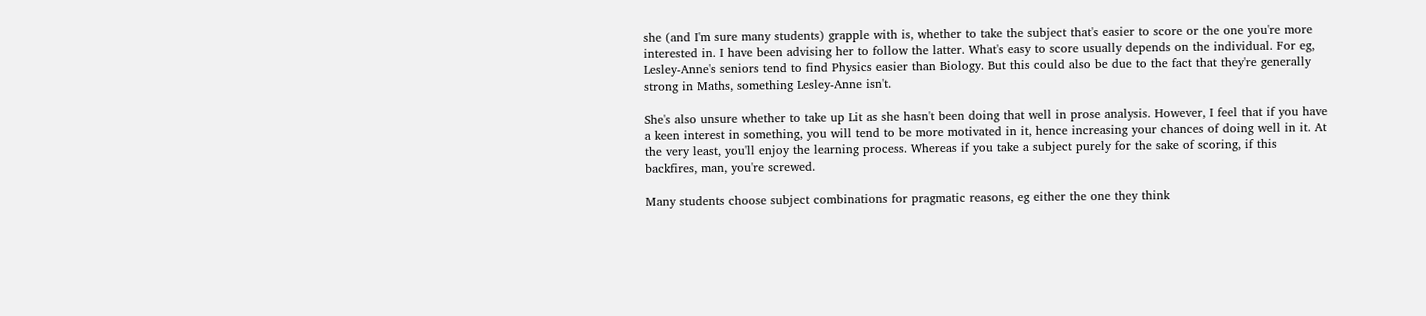she (and I'm sure many students) grapple with is, whether to take the subject that's easier to score or the one you're more interested in. I have been advising her to follow the latter. What's easy to score usually depends on the individual. For eg, Lesley-Anne's seniors tend to find Physics easier than Biology. But this could also be due to the fact that they're generally strong in Maths, something Lesley-Anne isn't.

She's also unsure whether to take up Lit as she hasn't been doing that well in prose analysis. However, I feel that if you have a keen interest in something, you will tend to be more motivated in it, hence increasing your chances of doing well in it. At the very least, you'll enjoy the learning process. Whereas if you take a subject purely for the sake of scoring, if this backfires, man, you're screwed.

Many students choose subject combinations for pragmatic reasons, eg either the one they think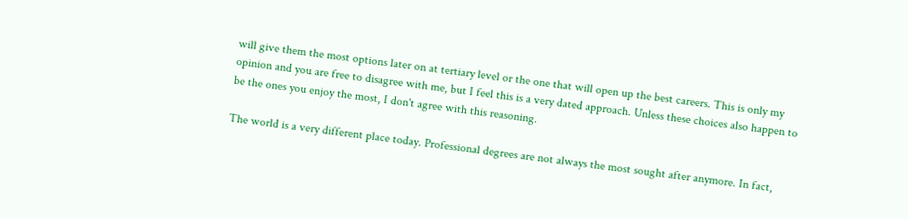will give them the most options later on at tertiary level or the one that will open up the best careers. This is only my opinion and you are free to disagree with me, but I feel this is a very dated approach. Unless these choices also happen to be the ones you enjoy the most, I don't agree with this reasoning.

The world is a very different place today. Professional degrees are not always the most sought after anymore. In fact,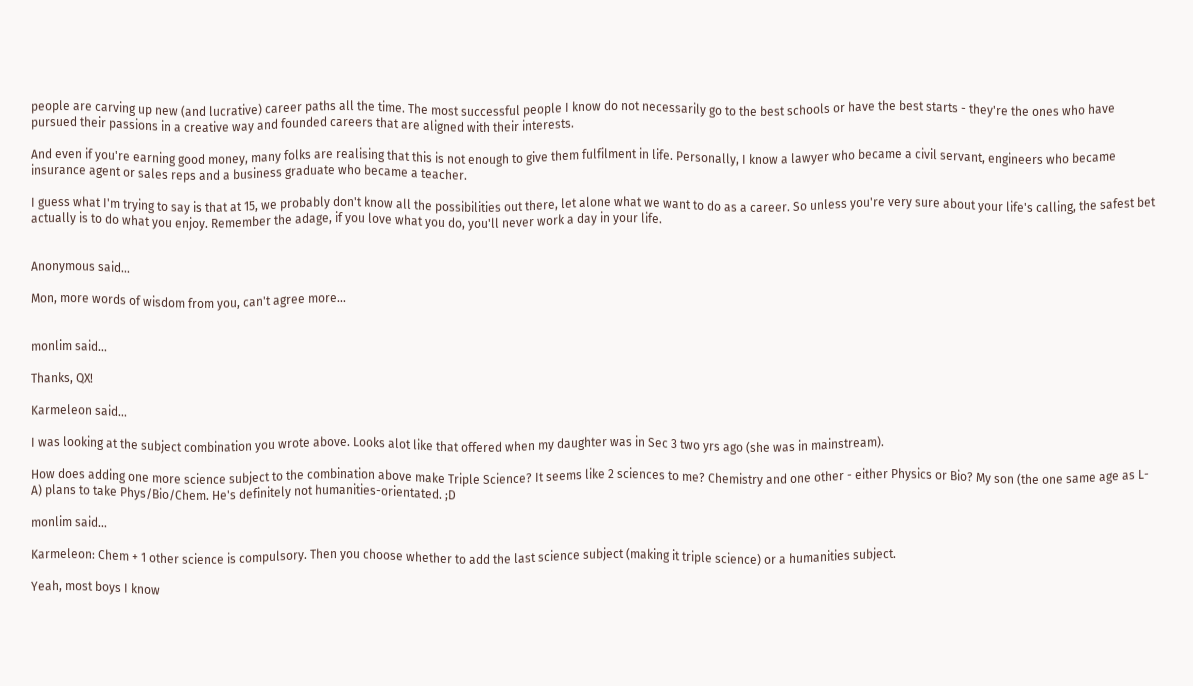people are carving up new (and lucrative) career paths all the time. The most successful people I know do not necessarily go to the best schools or have the best starts - they're the ones who have pursued their passions in a creative way and founded careers that are aligned with their interests.

And even if you're earning good money, many folks are realising that this is not enough to give them fulfilment in life. Personally, I know a lawyer who became a civil servant, engineers who became insurance agent or sales reps and a business graduate who became a teacher.

I guess what I'm trying to say is that at 15, we probably don't know all the possibilities out there, let alone what we want to do as a career. So unless you're very sure about your life's calling, the safest bet actually is to do what you enjoy. Remember the adage, if you love what you do, you'll never work a day in your life.


Anonymous said...

Mon, more words of wisdom from you, can't agree more...


monlim said...

Thanks, QX!

Karmeleon said...

I was looking at the subject combination you wrote above. Looks alot like that offered when my daughter was in Sec 3 two yrs ago (she was in mainstream).

How does adding one more science subject to the combination above make Triple Science? It seems like 2 sciences to me? Chemistry and one other - either Physics or Bio? My son (the one same age as L-A) plans to take Phys/Bio/Chem. He's definitely not humanities-orientated. ;D

monlim said...

Karmeleon: Chem + 1 other science is compulsory. Then you choose whether to add the last science subject (making it triple science) or a humanities subject.

Yeah, most boys I know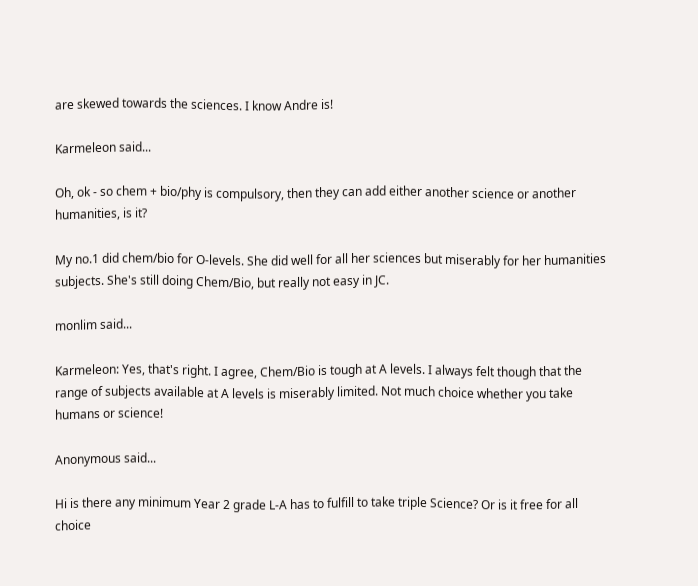are skewed towards the sciences. I know Andre is!

Karmeleon said...

Oh, ok - so chem + bio/phy is compulsory, then they can add either another science or another humanities, is it?

My no.1 did chem/bio for O-levels. She did well for all her sciences but miserably for her humanities subjects. She's still doing Chem/Bio, but really not easy in JC.

monlim said...

Karmeleon: Yes, that's right. I agree, Chem/Bio is tough at A levels. I always felt though that the range of subjects available at A levels is miserably limited. Not much choice whether you take humans or science!

Anonymous said...

Hi is there any minimum Year 2 grade L-A has to fulfill to take triple Science? Or is it free for all choice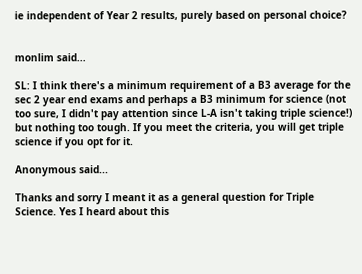ie independent of Year 2 results, purely based on personal choice?


monlim said...

SL: I think there's a minimum requirement of a B3 average for the sec 2 year end exams and perhaps a B3 minimum for science (not too sure, I didn't pay attention since L-A isn't taking triple science!) but nothing too tough. If you meet the criteria, you will get triple science if you opt for it.

Anonymous said...

Thanks and sorry I meant it as a general question for Triple Science. Yes I heard about this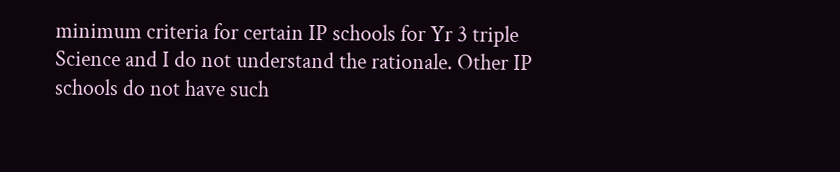minimum criteria for certain IP schools for Yr 3 triple Science and I do not understand the rationale. Other IP schools do not have such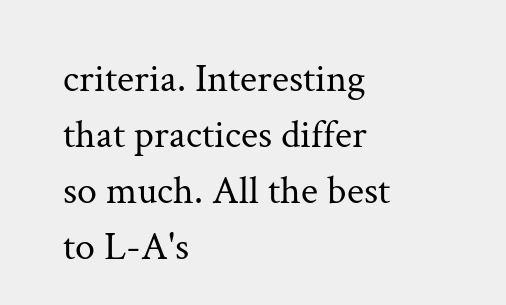criteria. Interesting that practices differ so much. All the best to L-A's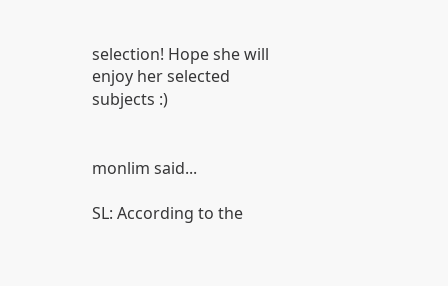selection! Hope she will enjoy her selected subjects :)


monlim said...

SL: According to the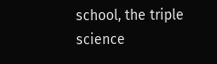school, the triple science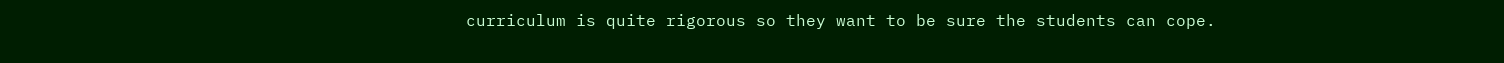curriculum is quite rigorous so they want to be sure the students can cope.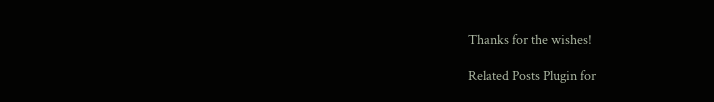Thanks for the wishes!

Related Posts Plugin for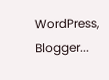WordPress, Blogger...